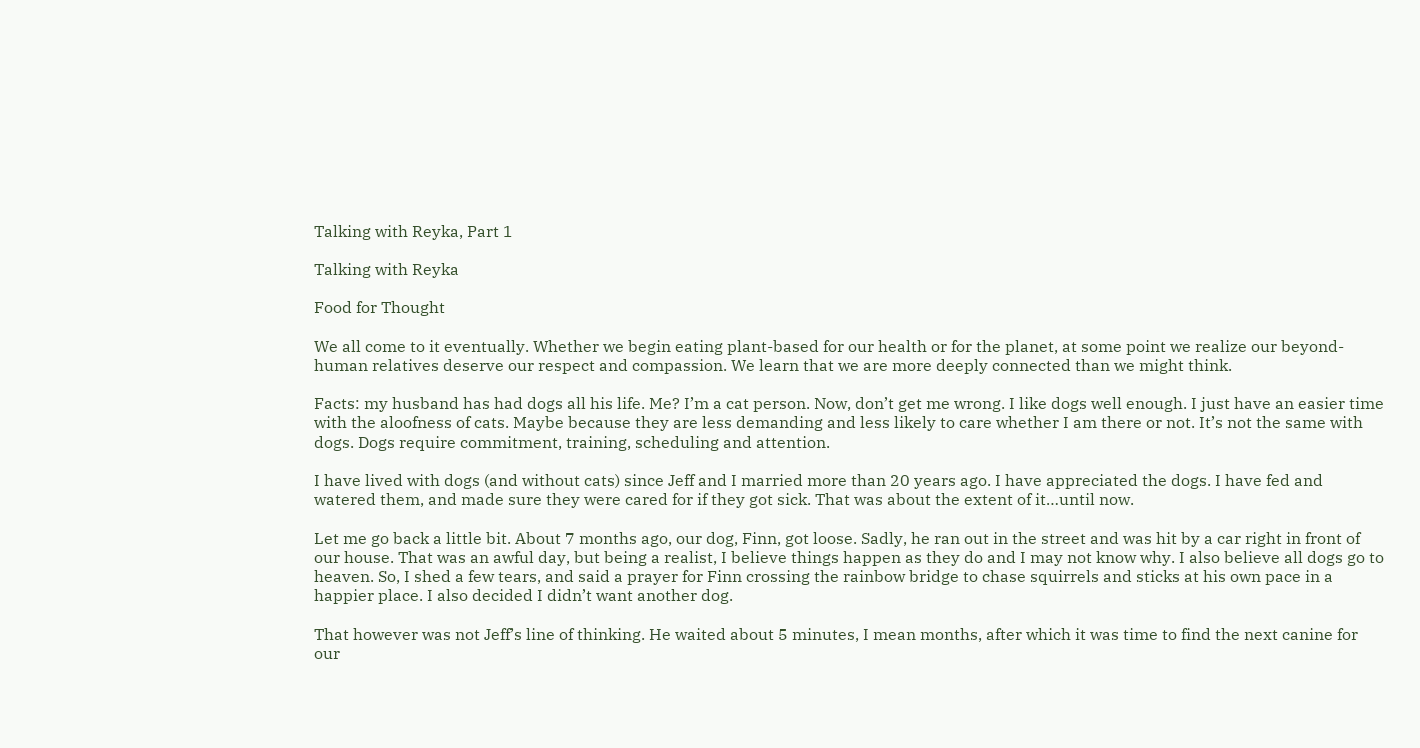Talking with Reyka, Part 1

Talking with Reyka

Food for Thought

We all come to it eventually. Whether we begin eating plant-based for our health or for the planet, at some point we realize our beyond-human relatives deserve our respect and compassion. We learn that we are more deeply connected than we might think.

Facts: my husband has had dogs all his life. Me? I’m a cat person. Now, don’t get me wrong. I like dogs well enough. I just have an easier time with the aloofness of cats. Maybe because they are less demanding and less likely to care whether I am there or not. It’s not the same with dogs. Dogs require commitment, training, scheduling and attention.

I have lived with dogs (and without cats) since Jeff and I married more than 20 years ago. I have appreciated the dogs. I have fed and watered them, and made sure they were cared for if they got sick. That was about the extent of it…until now.

Let me go back a little bit. About 7 months ago, our dog, Finn, got loose. Sadly, he ran out in the street and was hit by a car right in front of our house. That was an awful day, but being a realist, I believe things happen as they do and I may not know why. I also believe all dogs go to heaven. So, I shed a few tears, and said a prayer for Finn crossing the rainbow bridge to chase squirrels and sticks at his own pace in a happier place. I also decided I didn’t want another dog.

That however was not Jeff’s line of thinking. He waited about 5 minutes, I mean months, after which it was time to find the next canine for our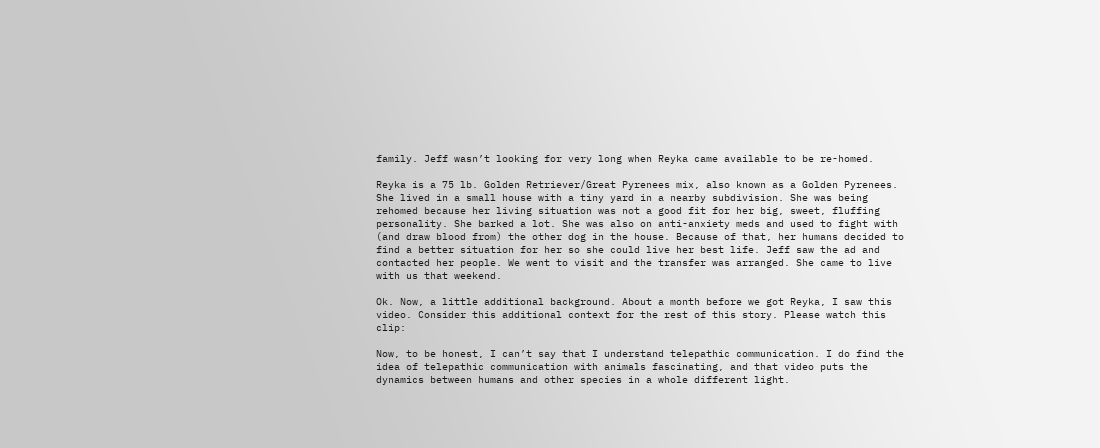family. Jeff wasn’t looking for very long when Reyka came available to be re-homed.

Reyka is a 75 lb. Golden Retriever/Great Pyrenees mix, also known as a Golden Pyrenees. She lived in a small house with a tiny yard in a nearby subdivision. She was being rehomed because her living situation was not a good fit for her big, sweet, fluffing personality. She barked a lot. She was also on anti-anxiety meds and used to fight with (and draw blood from) the other dog in the house. Because of that, her humans decided to find a better situation for her so she could live her best life. Jeff saw the ad and contacted her people. We went to visit and the transfer was arranged. She came to live with us that weekend.

Ok. Now, a little additional background. About a month before we got Reyka, I saw this video. Consider this additional context for the rest of this story. Please watch this clip:

Now, to be honest, I can’t say that I understand telepathic communication. I do find the idea of telepathic communication with animals fascinating, and that video puts the dynamics between humans and other species in a whole different light.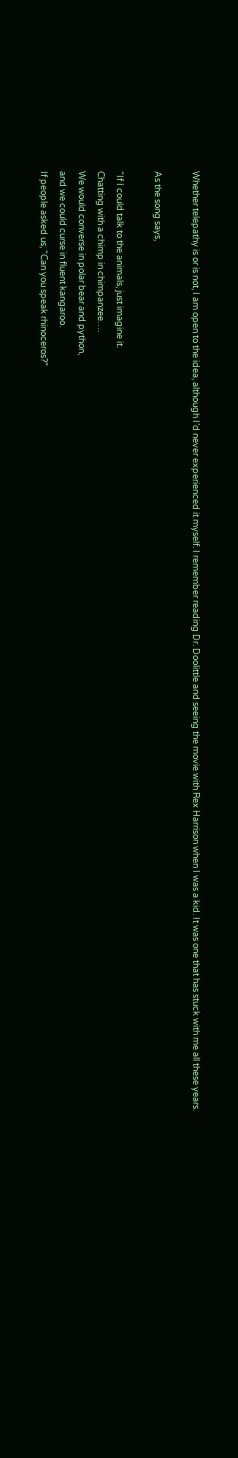Whether telepathy is or is not, I am open to the idea, although I’d never experienced it myself. I remember reading Dr. Doolittle and seeing the movie with Rex Harrison when I was a kid. It was one that has stuck with me all these years.

As the song says,

“If I could talk to the animals, just imagine it.
Chatting with a chimp in chimpanzee….
We would converse in polar bear and python,
and we could curse in fluent kangaroo.
If people asked us, “Can you speak rhinoceros?”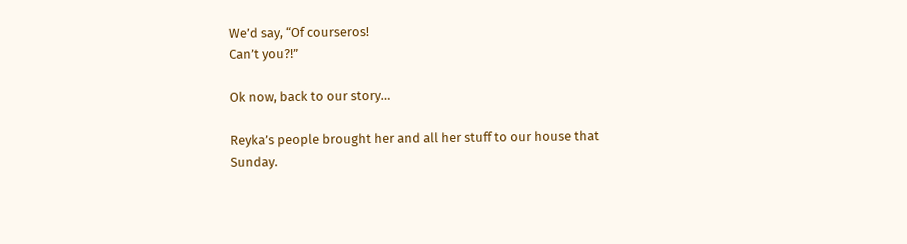We’d say, “Of courseros!
Can’t you?!”

Ok now, back to our story…

Reyka’s people brought her and all her stuff to our house that Sunday.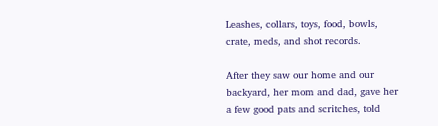Leashes, collars, toys, food, bowls, crate, meds, and shot records.

After they saw our home and our backyard, her mom and dad, gave her a few good pats and scritches, told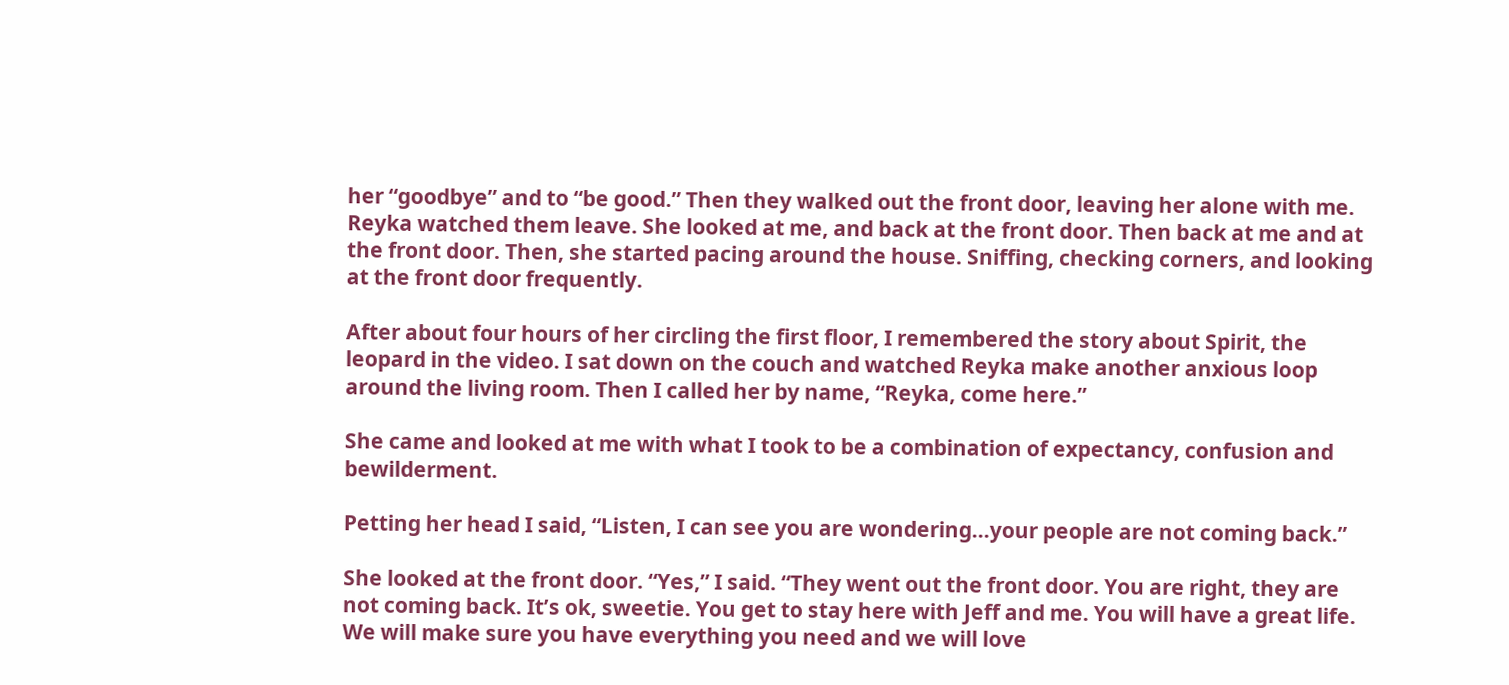her “goodbye” and to “be good.” Then they walked out the front door, leaving her alone with me. Reyka watched them leave. She looked at me, and back at the front door. Then back at me and at the front door. Then, she started pacing around the house. Sniffing, checking corners, and looking at the front door frequently.

After about four hours of her circling the first floor, I remembered the story about Spirit, the leopard in the video. I sat down on the couch and watched Reyka make another anxious loop around the living room. Then I called her by name, “Reyka, come here.”

She came and looked at me with what I took to be a combination of expectancy, confusion and bewilderment.

Petting her head I said, “Listen, I can see you are wondering…your people are not coming back.”

She looked at the front door. “Yes,” I said. “They went out the front door. You are right, they are not coming back. It’s ok, sweetie. You get to stay here with Jeff and me. You will have a great life. We will make sure you have everything you need and we will love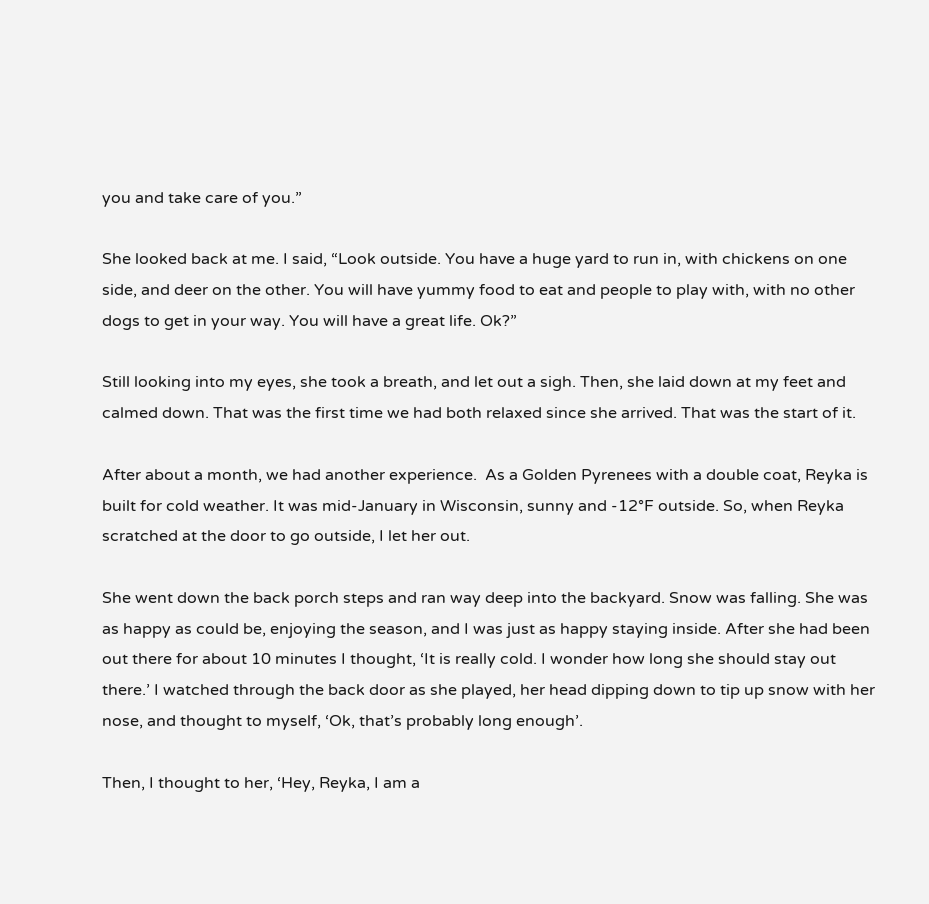you and take care of you.”

She looked back at me. I said, “Look outside. You have a huge yard to run in, with chickens on one side, and deer on the other. You will have yummy food to eat and people to play with, with no other dogs to get in your way. You will have a great life. Ok?”

Still looking into my eyes, she took a breath, and let out a sigh. Then, she laid down at my feet and calmed down. That was the first time we had both relaxed since she arrived. That was the start of it.

After about a month, we had another experience.  As a Golden Pyrenees with a double coat, Reyka is built for cold weather. It was mid-January in Wisconsin, sunny and -12°F outside. So, when Reyka scratched at the door to go outside, I let her out.

She went down the back porch steps and ran way deep into the backyard. Snow was falling. She was as happy as could be, enjoying the season, and I was just as happy staying inside. After she had been out there for about 10 minutes I thought, ‘It is really cold. I wonder how long she should stay out there.’ I watched through the back door as she played, her head dipping down to tip up snow with her nose, and thought to myself, ‘Ok, that’s probably long enough’.

Then, I thought to her, ‘Hey, Reyka, I am a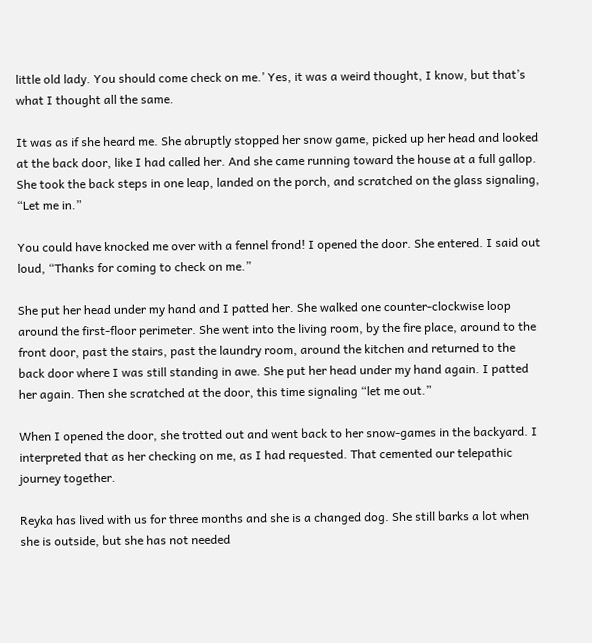little old lady. You should come check on me.’ Yes, it was a weird thought, I know, but that’s what I thought all the same.

It was as if she heard me. She abruptly stopped her snow game, picked up her head and looked at the back door, like I had called her. And she came running toward the house at a full gallop. She took the back steps in one leap, landed on the porch, and scratched on the glass signaling, “Let me in.”

You could have knocked me over with a fennel frond! I opened the door. She entered. I said out loud, “Thanks for coming to check on me.”

She put her head under my hand and I patted her. She walked one counter-clockwise loop around the first-floor perimeter. She went into the living room, by the fire place, around to the front door, past the stairs, past the laundry room, around the kitchen and returned to the back door where I was still standing in awe. She put her head under my hand again. I patted her again. Then she scratched at the door, this time signaling “let me out.”

When I opened the door, she trotted out and went back to her snow-games in the backyard. I interpreted that as her checking on me, as I had requested. That cemented our telepathic journey together.

Reyka has lived with us for three months and she is a changed dog. She still barks a lot when she is outside, but she has not needed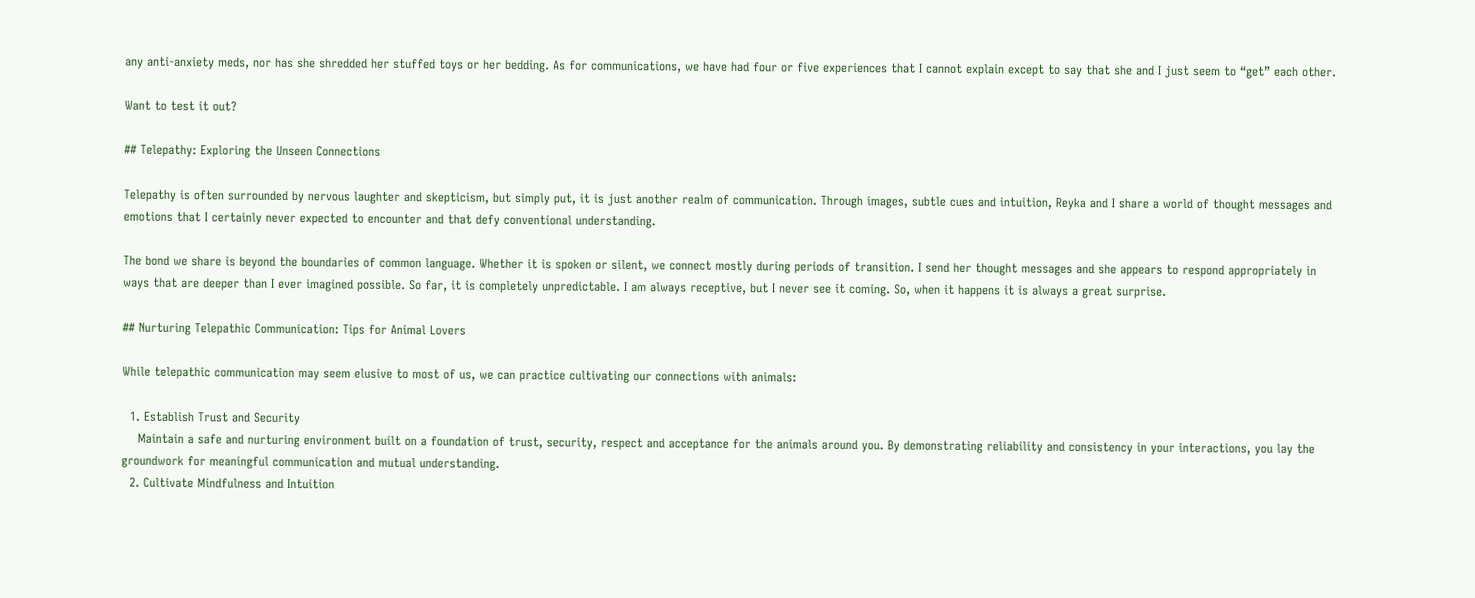any anti-anxiety meds, nor has she shredded her stuffed toys or her bedding. As for communications, we have had four or five experiences that I cannot explain except to say that she and I just seem to “get” each other.

Want to test it out?

## Telepathy: Exploring the Unseen Connections

Telepathy is often surrounded by nervous laughter and skepticism, but simply put, it is just another realm of communication. Through images, subtle cues and intuition, Reyka and I share a world of thought messages and emotions that I certainly never expected to encounter and that defy conventional understanding.

The bond we share is beyond the boundaries of common language. Whether it is spoken or silent, we connect mostly during periods of transition. I send her thought messages and she appears to respond appropriately in ways that are deeper than I ever imagined possible. So far, it is completely unpredictable. I am always receptive, but I never see it coming. So, when it happens it is always a great surprise.

## Nurturing Telepathic Communication: Tips for Animal Lovers

While telepathic communication may seem elusive to most of us, we can practice cultivating our connections with animals:

  1. Establish Trust and Security
    Maintain a safe and nurturing environment built on a foundation of trust, security, respect and acceptance for the animals around you. By demonstrating reliability and consistency in your interactions, you lay the groundwork for meaningful communication and mutual understanding.
  2. Cultivate Mindfulness and Intuition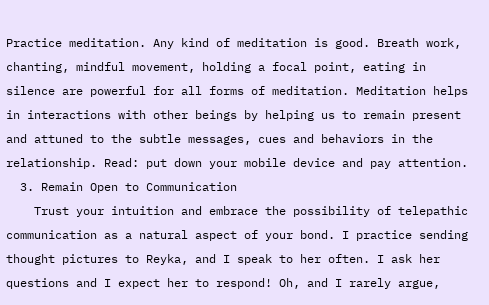Practice meditation. Any kind of meditation is good. Breath work, chanting, mindful movement, holding a focal point, eating in silence are powerful for all forms of meditation. Meditation helps in interactions with other beings by helping us to remain present and attuned to the subtle messages, cues and behaviors in the relationship. Read: put down your mobile device and pay attention.
  3. Remain Open to Communication
    Trust your intuition and embrace the possibility of telepathic communication as a natural aspect of your bond. I practice sending thought pictures to Reyka, and I speak to her often. I ask her questions and I expect her to respond! Oh, and I rarely argue,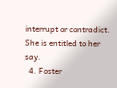interrupt or contradict. She is entitled to her say.
  4. Foster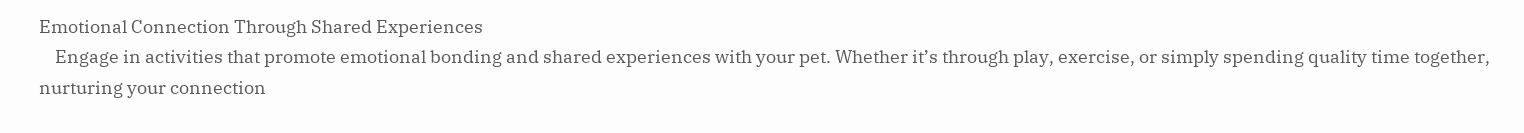Emotional Connection Through Shared Experiences
    Engage in activities that promote emotional bonding and shared experiences with your pet. Whether it’s through play, exercise, or simply spending quality time together, nurturing your connection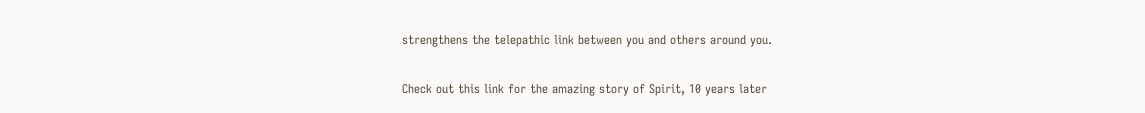strengthens the telepathic link between you and others around you.

Check out this link for the amazing story of Spirit, 10 years later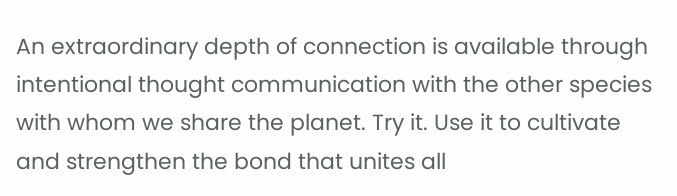An extraordinary depth of connection is available through intentional thought communication with the other species with whom we share the planet. Try it. Use it to cultivate and strengthen the bond that unites all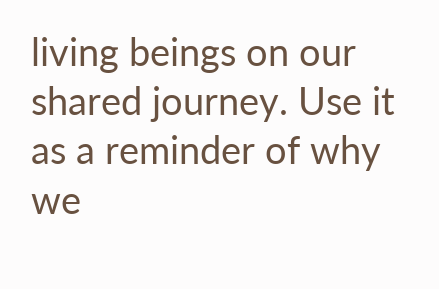living beings on our shared journey. Use it as a reminder of why we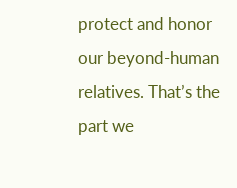protect and honor our beyond-human relatives. That’s the part we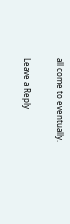all come to eventually.

Leave a Reply